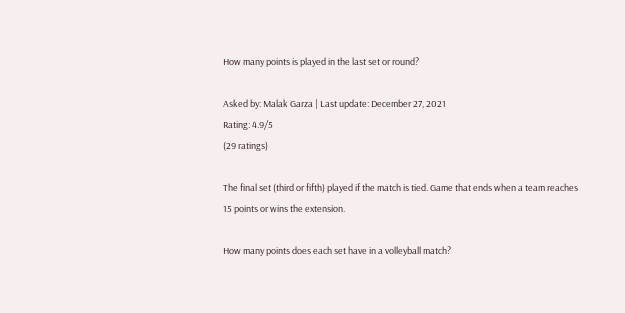How many points is played in the last set or round?

Asked by: Malak Garza | Last update: December 27, 2021
Rating: 4.9/5
(29 ratings)

The final set (third or fifth) played if the match is tied. Game that ends when a team reaches 15 points or wins the extension.

How many points does each set have in a volleyball match?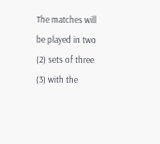The matches will be played in two (2) sets of three (3) with the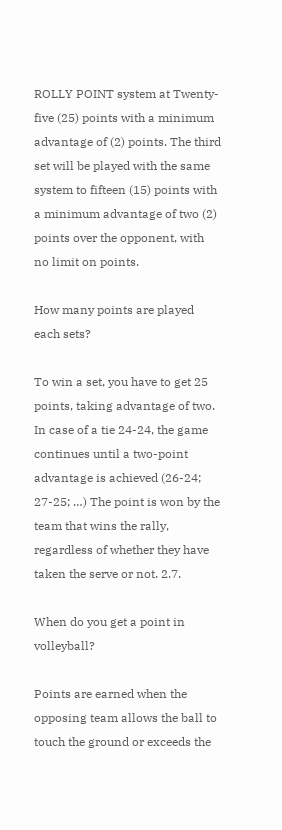ROLLY POINT system at Twenty-five (25) points with a minimum advantage of (2) points. The third set will be played with the same system to fifteen (15) points with a minimum advantage of two (2) points over the opponent, with no limit on points.

How many points are played each sets?

To win a set, you have to get 25 points, taking advantage of two. In case of a tie 24-24, the game continues until a two-point advantage is achieved (26-24; 27-25; …) The point is won by the team that wins the rally, regardless of whether they have taken the serve or not. 2.7.

When do you get a point in volleyball?

Points are earned when the opposing team allows the ball to touch the ground or exceeds the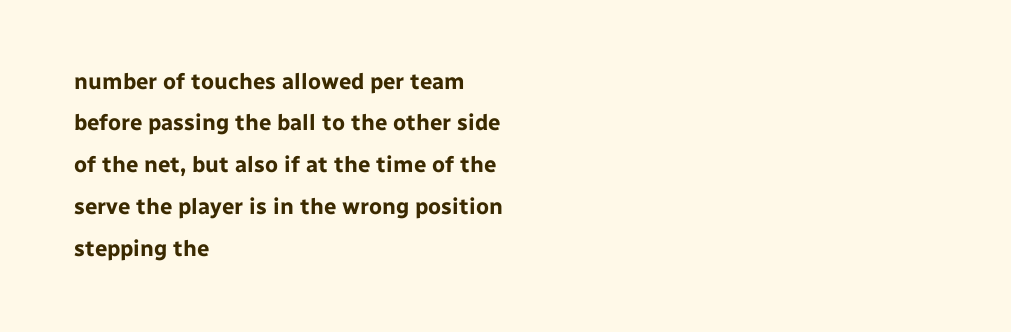number of touches allowed per team before passing the ball to the other side of the net, but also if at the time of the serve the player is in the wrong position stepping the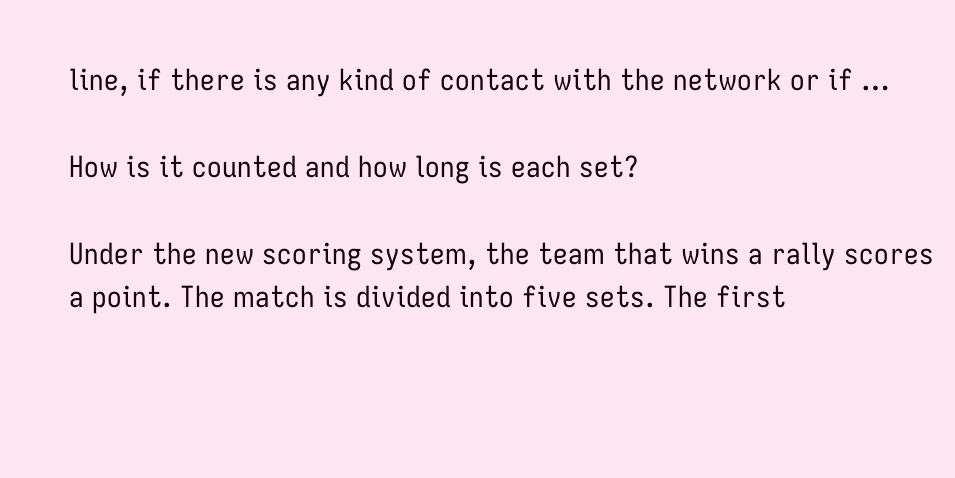line, if there is any kind of contact with the network or if …

How is it counted and how long is each set?

Under the new scoring system, the team that wins a rally scores a point. The match is divided into five sets. The first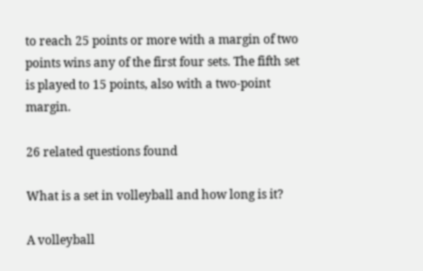to reach 25 points or more with a margin of two points wins any of the first four sets. The fifth set is played to 15 points, also with a two-point margin.

26 related questions found

What is a set in volleyball and how long is it?

A volleyball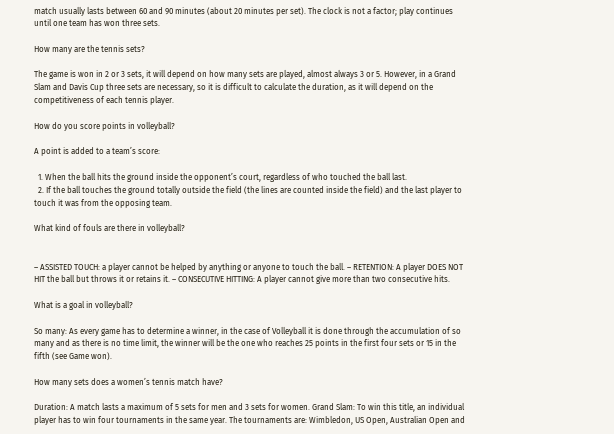match usually lasts between 60 and 90 minutes (about 20 minutes per set). The clock is not a factor; play continues until one team has won three sets.

How many are the tennis sets?

The game is won in 2 or 3 sets, it will depend on how many sets are played, almost always 3 or 5. However, in a Grand Slam and Davis Cup three sets are necessary, so it is difficult to calculate the duration, as it will depend on the competitiveness of each tennis player.

How do you score points in volleyball?

A point is added to a team’s score:

  1. When the ball hits the ground inside the opponent’s court, regardless of who touched the ball last.
  2. If the ball touches the ground totally outside the field (the lines are counted inside the field) and the last player to touch it was from the opposing team.

What kind of fouls are there in volleyball?


– ASSISTED TOUCH: a player cannot be helped by anything or anyone to touch the ball. – RETENTION: A player DOES NOT HIT the ball but throws it or retains it. – CONSECUTIVE HITTING: A player cannot give more than two consecutive hits.

What is a goal in volleyball?

So many: As every game has to determine a winner, in the case of Volleyball it is done through the accumulation of so many and as there is no time limit, the winner will be the one who reaches 25 points in the first four sets or 15 in the fifth (see Game won).

How many sets does a women’s tennis match have?

Duration: A match lasts a maximum of 5 sets for men and 3 sets for women. Grand Slam: To win this title, an individual player has to win four tournaments in the same year. The tournaments are: Wimbledon, US Open, Australian Open and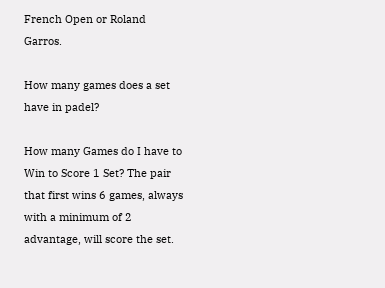French Open or Roland Garros.

How many games does a set have in padel?

How many Games do I have to Win to Score 1 Set? The pair that first wins 6 games, always with a minimum of 2 advantage, will score the set.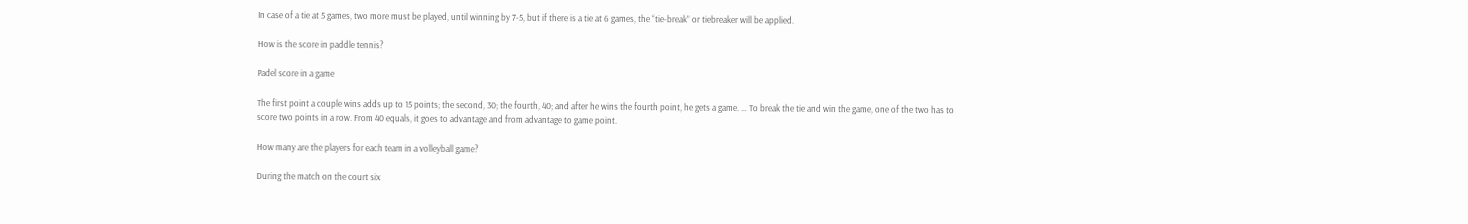In case of a tie at 5 games, two more must be played, until winning by 7-5, but if there is a tie at 6 games, the “tie-break” or tiebreaker will be applied.

How is the score in paddle tennis?

Padel score in a game

The first point a couple wins adds up to 15 points; the second, 30; the fourth, 40; and after he wins the fourth point, he gets a game. … To break the tie and win the game, one of the two has to score two points in a row. From 40 equals, it goes to advantage and from advantage to game point.

How many are the players for each team in a volleyball game?

During the match on the court six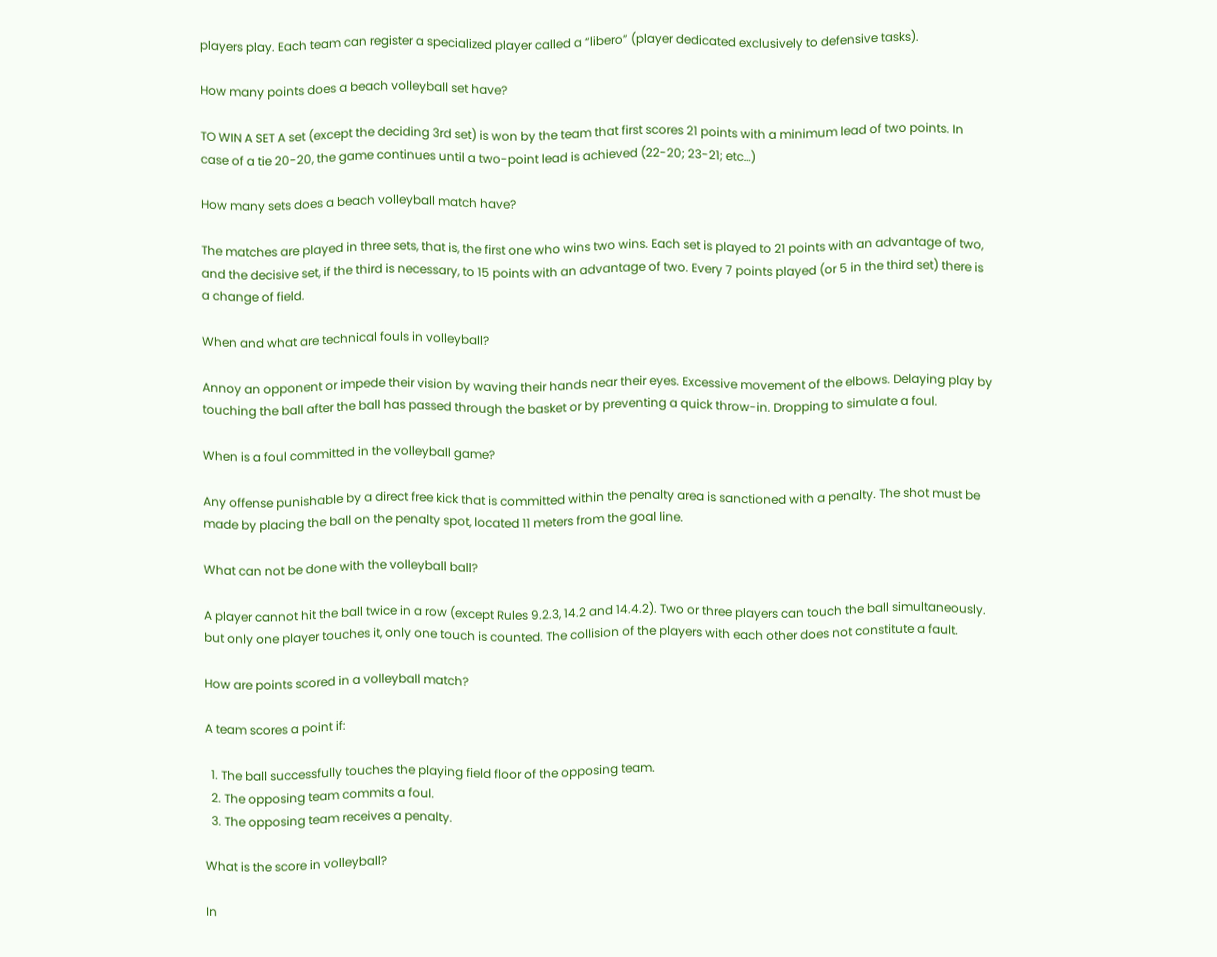players play. Each team can register a specialized player called a “libero” (player dedicated exclusively to defensive tasks).

How many points does a beach volleyball set have?

TO WIN A SET A set (except the deciding 3rd set) is won by the team that first scores 21 points with a minimum lead of two points. In case of a tie 20-20, the game continues until a two-point lead is achieved (22-20; 23-21; etc…)

How many sets does a beach volleyball match have?

The matches are played in three sets, that is, the first one who wins two wins. Each set is played to 21 points with an advantage of two, and the decisive set, if the third is necessary, to 15 points with an advantage of two. Every 7 points played (or 5 in the third set) there is a change of field.

When and what are technical fouls in volleyball?

Annoy an opponent or impede their vision by waving their hands near their eyes. Excessive movement of the elbows. Delaying play by touching the ball after the ball has passed through the basket or by preventing a quick throw-in. Dropping to simulate a foul.

When is a foul committed in the volleyball game?

Any offense punishable by a direct free kick that is committed within the penalty area is sanctioned with a penalty. The shot must be made by placing the ball on the penalty spot, located 11 meters from the goal line.

What can not be done with the volleyball ball?

A player cannot hit the ball twice in a row (except Rules 9.2.3, 14.2 and 14.4.2). Two or three players can touch the ball simultaneously. but only one player touches it, only one touch is counted. The collision of the players with each other does not constitute a fault.

How are points scored in a volleyball match?

A team scores a point if:

  1. The ball successfully touches the playing field floor of the opposing team.
  2. The opposing team commits a foul.
  3. The opposing team receives a penalty.

What is the score in volleyball?

In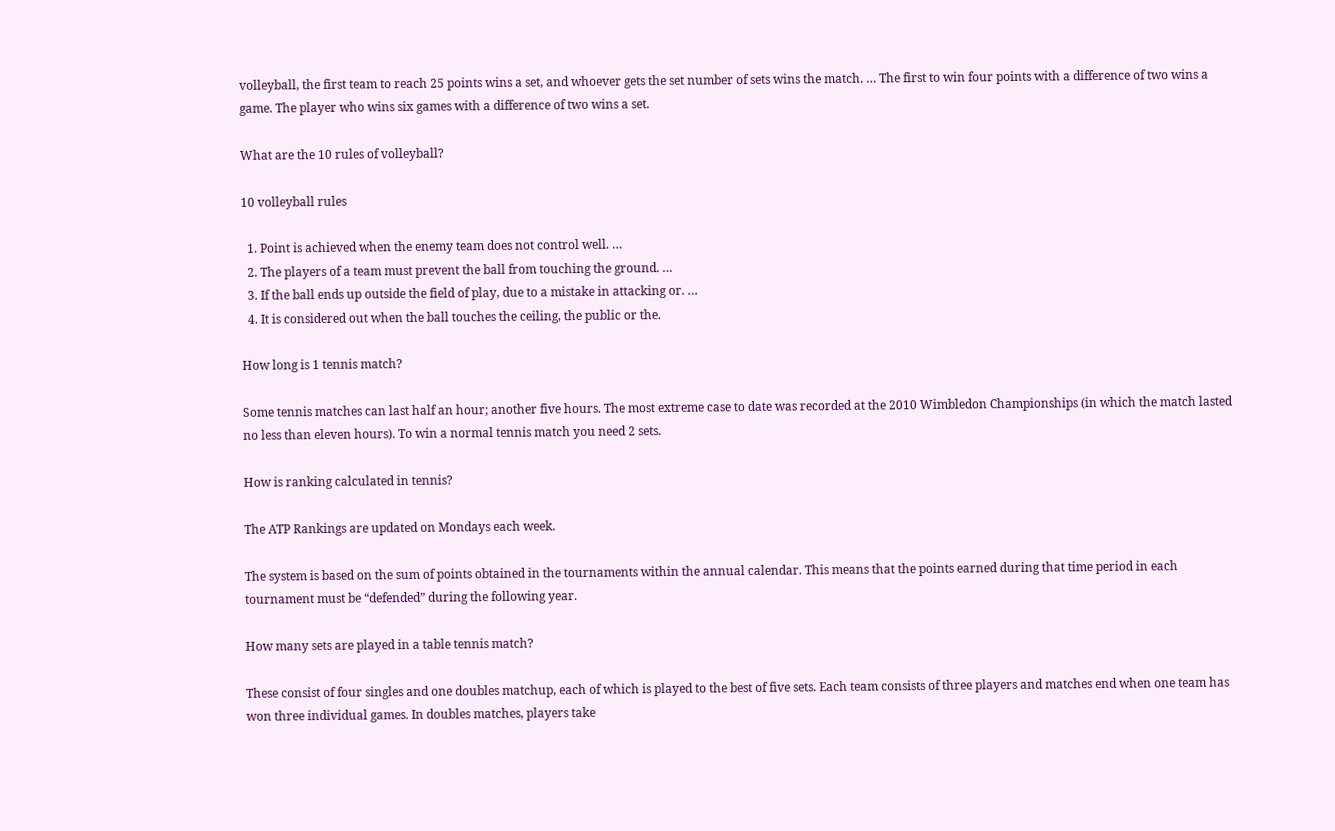volleyball, the first team to reach 25 points wins a set, and whoever gets the set number of sets wins the match. … The first to win four points with a difference of two wins a game. The player who wins six games with a difference of two wins a set.

What are the 10 rules of volleyball?

10 volleyball rules

  1. Point is achieved when the enemy team does not control well. …
  2. The players of a team must prevent the ball from touching the ground. …
  3. If the ball ends up outside the field of play, due to a mistake in attacking or. …
  4. It is considered out when the ball touches the ceiling, the public or the.

How long is 1 tennis match?

Some tennis matches can last half an hour; another five hours. The most extreme case to date was recorded at the 2010 Wimbledon Championships (in which the match lasted no less than eleven hours). To win a normal tennis match you need 2 sets.

How is ranking calculated in tennis?

The ATP Rankings are updated on Mondays each week.

The system is based on the sum of points obtained in the tournaments within the annual calendar. This means that the points earned during that time period in each tournament must be “defended” during the following year.

How many sets are played in a table tennis match?

These consist of four singles and one doubles matchup, each of which is played to the best of five sets. Each team consists of three players and matches end when one team has won three individual games. In doubles matches, players take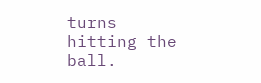turns hitting the ball.